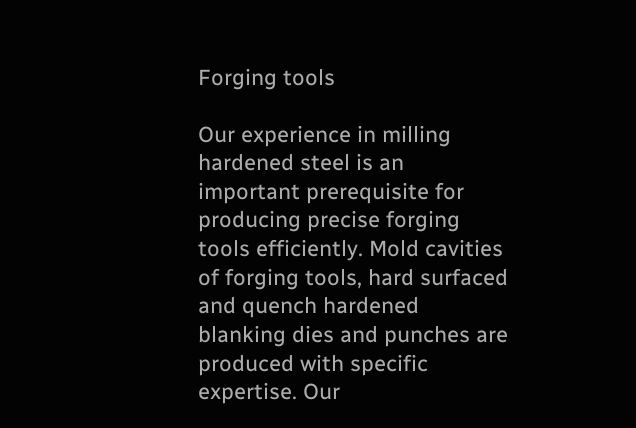Forging tools

Our experience in milling hardened steel is an important prerequisite for producing precise forging tools efficiently. Mold cavities of forging tools, hard surfaced and quench hardened blanking dies and punches are produced with specific expertise. Our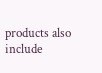products also include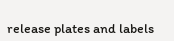release plates and labels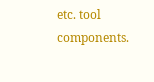etc. tool components.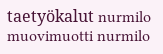taetyökalut nurmilo
muovimuotti nurmilo